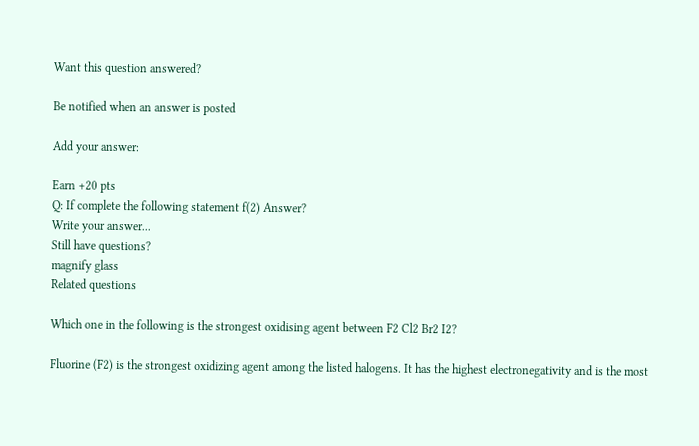Want this question answered?

Be notified when an answer is posted

Add your answer:

Earn +20 pts
Q: If complete the following statement f(2) Answer?
Write your answer...
Still have questions?
magnify glass
Related questions

Which one in the following is the strongest oxidising agent between F2 Cl2 Br2 I2?

Fluorine (F2) is the strongest oxidizing agent among the listed halogens. It has the highest electronegativity and is the most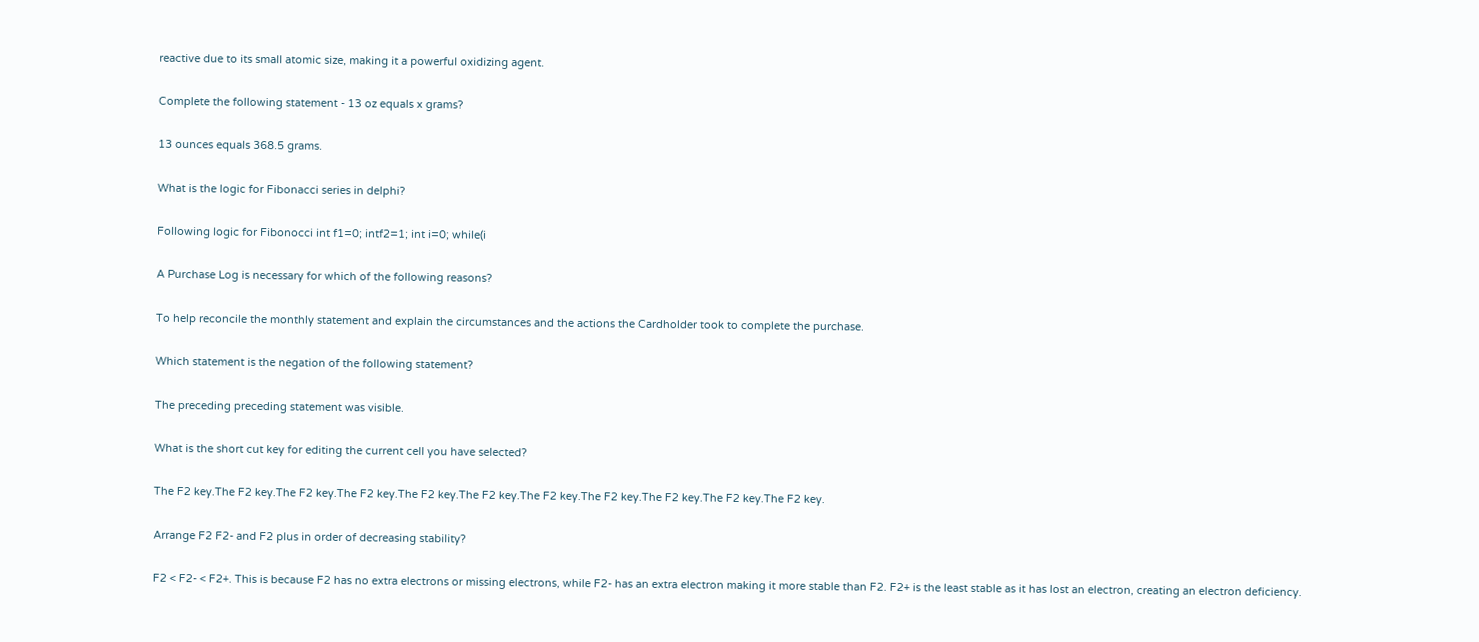reactive due to its small atomic size, making it a powerful oxidizing agent.

Complete the following statement - 13 oz equals x grams?

13 ounces equals 368.5 grams.

What is the logic for Fibonacci series in delphi?

Following logic for Fibonocci int f1=0; intf2=1; int i=0; while(i

A Purchase Log is necessary for which of the following reasons?

To help reconcile the monthly statement and explain the circumstances and the actions the Cardholder took to complete the purchase.

Which statement is the negation of the following statement?

The preceding preceding statement was visible.

What is the short cut key for editing the current cell you have selected?

The F2 key.The F2 key.The F2 key.The F2 key.The F2 key.The F2 key.The F2 key.The F2 key.The F2 key.The F2 key.The F2 key.

Arrange F2 F2- and F2 plus in order of decreasing stability?

F2 < F2- < F2+. This is because F2 has no extra electrons or missing electrons, while F2- has an extra electron making it more stable than F2. F2+ is the least stable as it has lost an electron, creating an electron deficiency.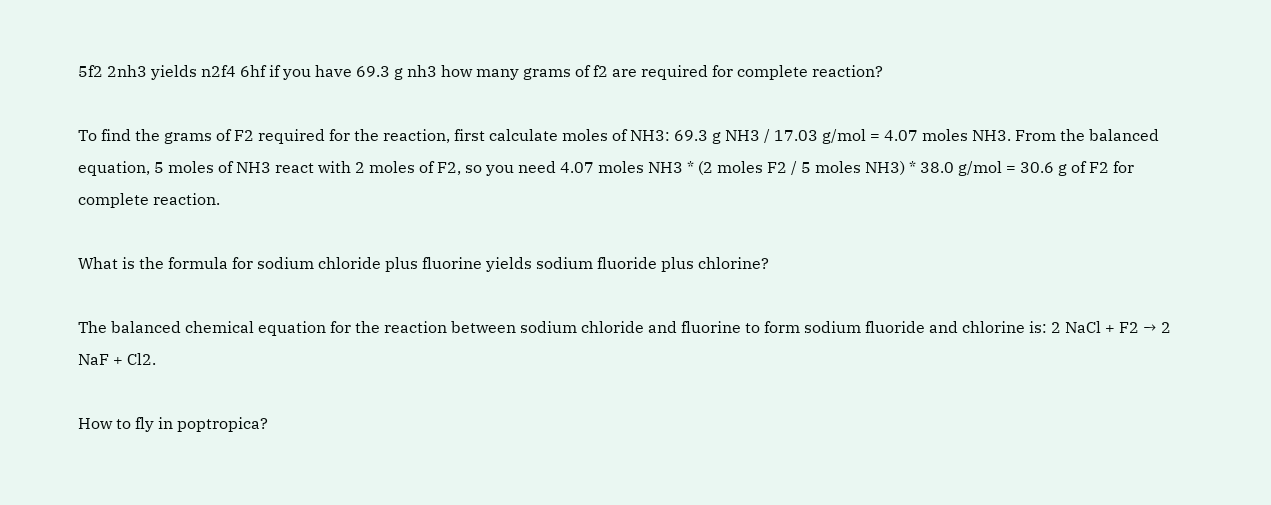5f2 2nh3 yields n2f4 6hf if you have 69.3 g nh3 how many grams of f2 are required for complete reaction?

To find the grams of F2 required for the reaction, first calculate moles of NH3: 69.3 g NH3 / 17.03 g/mol = 4.07 moles NH3. From the balanced equation, 5 moles of NH3 react with 2 moles of F2, so you need 4.07 moles NH3 * (2 moles F2 / 5 moles NH3) * 38.0 g/mol = 30.6 g of F2 for complete reaction.

What is the formula for sodium chloride plus fluorine yields sodium fluoride plus chlorine?

The balanced chemical equation for the reaction between sodium chloride and fluorine to form sodium fluoride and chlorine is: 2 NaCl + F2 → 2 NaF + Cl2.

How to fly in poptropica?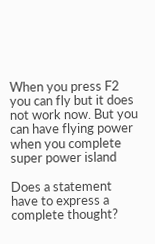When you press F2 you can fly but it does not work now. But you can have flying power when you complete super power island

Does a statement have to express a complete thought?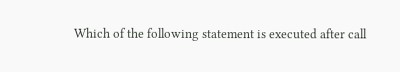Which of the following statement is executed after call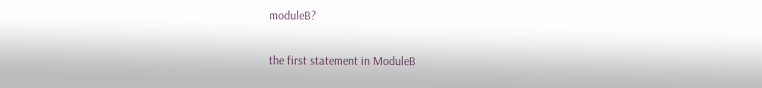moduleB?

the first statement in ModuleB